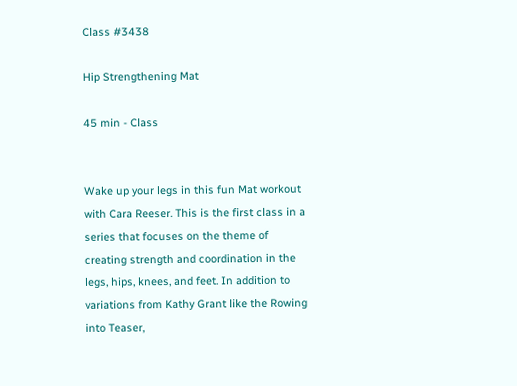Class #3438

Hip Strengthening Mat

45 min - Class


Wake up your legs in this fun Mat workout with Cara Reeser. This is the first class in a series that focuses on the theme of creating strength and coordination in the legs, hips, knees, and feet. In addition to variations from Kathy Grant like the Rowing into Teaser,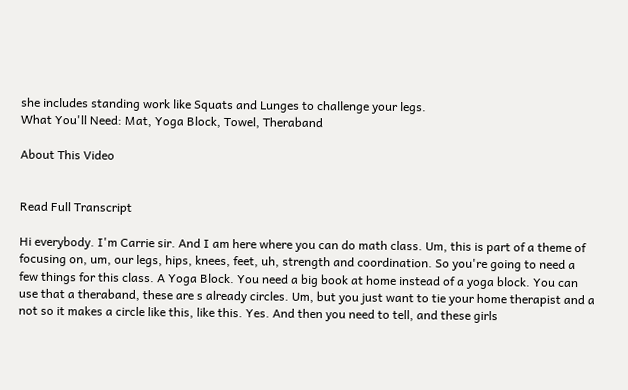she includes standing work like Squats and Lunges to challenge your legs.
What You'll Need: Mat, Yoga Block, Towel, Theraband

About This Video


Read Full Transcript

Hi everybody. I'm Carrie sir. And I am here where you can do math class. Um, this is part of a theme of focusing on, um, our legs, hips, knees, feet, uh, strength and coordination. So you're going to need a few things for this class. A Yoga Block. You need a big book at home instead of a yoga block. You can use that a theraband, these are s already circles. Um, but you just want to tie your home therapist and a not so it makes a circle like this, like this. Yes. And then you need to tell, and these girls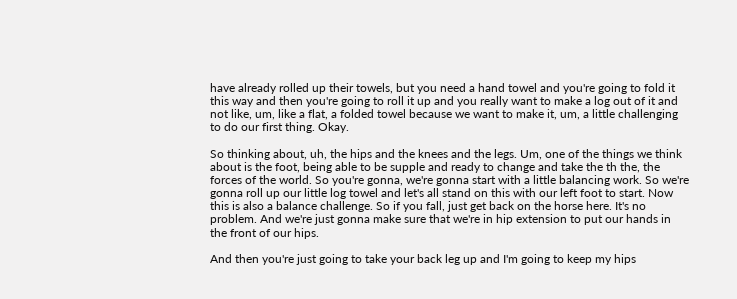have already rolled up their towels, but you need a hand towel and you're going to fold it this way and then you're going to roll it up and you really want to make a log out of it and not like, um, like a flat, a folded towel because we want to make it, um, a little challenging to do our first thing. Okay.

So thinking about, uh, the hips and the knees and the legs. Um, one of the things we think about is the foot, being able to be supple and ready to change and take the th the, the forces of the world. So you're gonna, we're gonna start with a little balancing work. So we're gonna roll up our little log towel and let's all stand on this with our left foot to start. Now this is also a balance challenge. So if you fall, just get back on the horse here. It's no problem. And we're just gonna make sure that we're in hip extension to put our hands in the front of our hips.

And then you're just going to take your back leg up and I'm going to keep my hips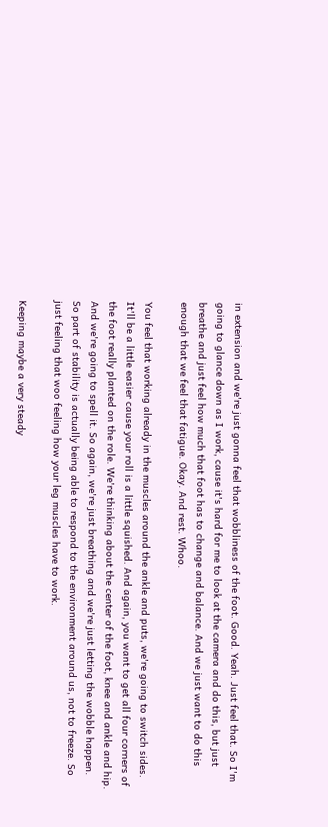in extension and we're just gonna feel that wobbliness of the foot. Good. Yeah. Just feel that. So I'm going to glance down as I work, cause it's hard for me to look at the camera and do this, but just breathe and just feel how much that foot has to change and balance. And we just want to do this enough that we feel that fatigue. Okay. And rest. Whoo.

You feel that working already in the muscles around the ankle and puts, we're going to switch sides. It'll be a little easier cause your roll is a little squished. And again, you want to get all four corners of the foot really planted on the role. We're thinking about the center of the foot, knee and ankle and hip. And we're going to spell it. So again, we're just breathing and we're just letting the wobble happen. So part of stability is actually being able to respond to the environment around us, not to freeze. So just feeling that woo feeling how your leg muscles have to work.

Keeping maybe a very steady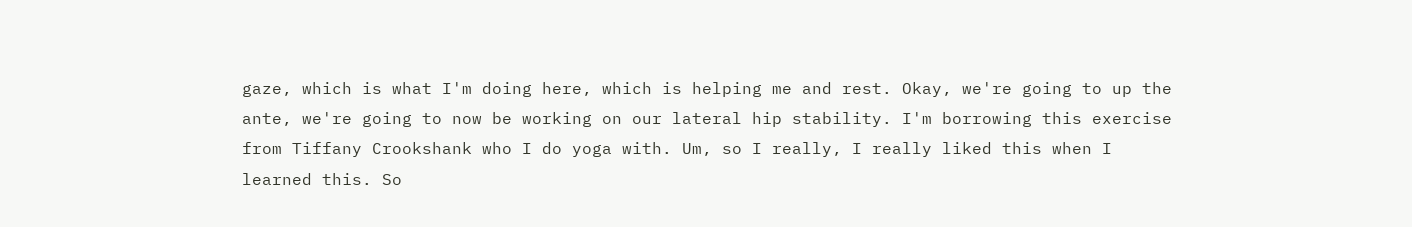gaze, which is what I'm doing here, which is helping me and rest. Okay, we're going to up the ante, we're going to now be working on our lateral hip stability. I'm borrowing this exercise from Tiffany Crookshank who I do yoga with. Um, so I really, I really liked this when I learned this. So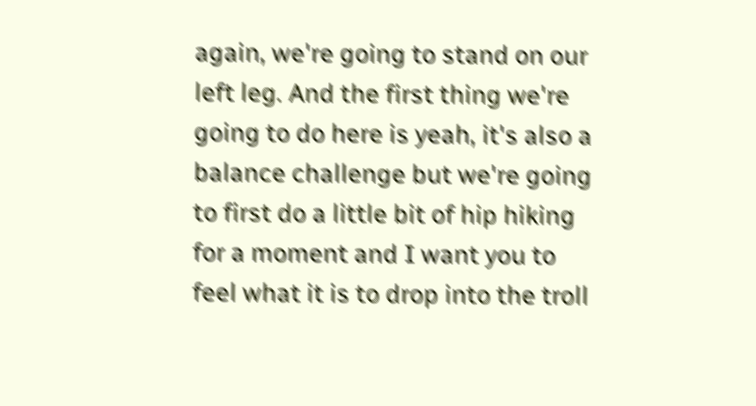again, we're going to stand on our left leg. And the first thing we're going to do here is yeah, it's also a balance challenge but we're going to first do a little bit of hip hiking for a moment and I want you to feel what it is to drop into the troll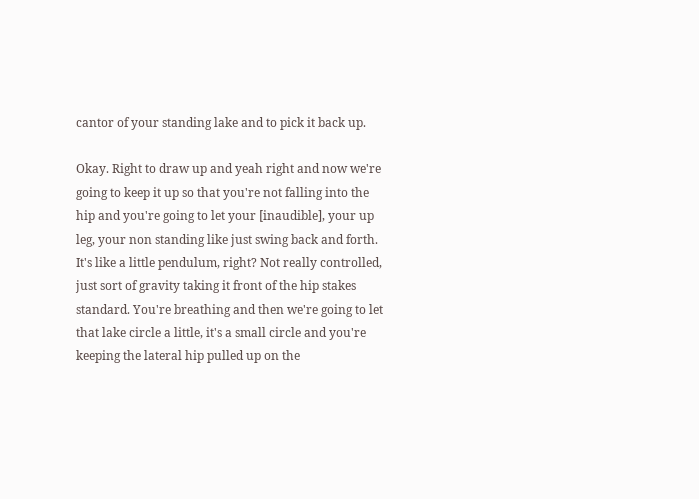cantor of your standing lake and to pick it back up.

Okay. Right to draw up and yeah right and now we're going to keep it up so that you're not falling into the hip and you're going to let your [inaudible], your up leg, your non standing like just swing back and forth. It's like a little pendulum, right? Not really controlled, just sort of gravity taking it front of the hip stakes standard. You're breathing and then we're going to let that lake circle a little, it's a small circle and you're keeping the lateral hip pulled up on the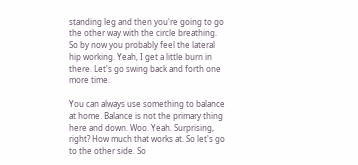standing leg and then you're going to go the other way with the circle breathing. So by now you probably feel the lateral hip working. Yeah, I get a little burn in there. Let's go swing back and forth one more time.

You can always use something to balance at home. Balance is not the primary thing here and down. Woo. Yeah. Surprising, right? How much that works at. So let's go to the other side. So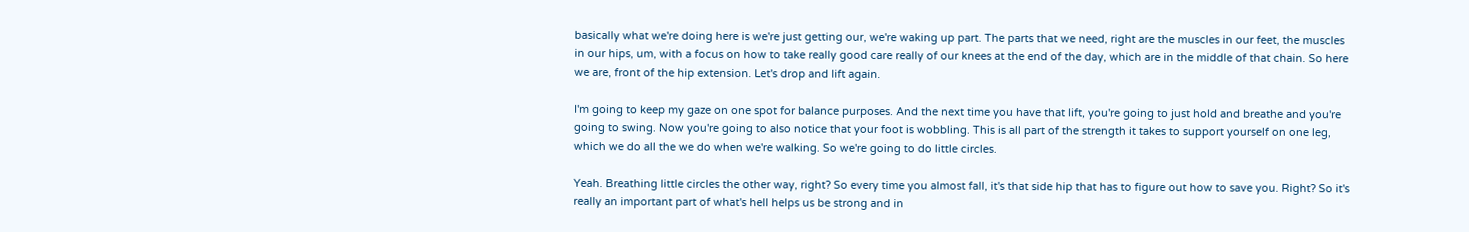basically what we're doing here is we're just getting our, we're waking up part. The parts that we need, right are the muscles in our feet, the muscles in our hips, um, with a focus on how to take really good care really of our knees at the end of the day, which are in the middle of that chain. So here we are, front of the hip extension. Let's drop and lift again.

I'm going to keep my gaze on one spot for balance purposes. And the next time you have that lift, you're going to just hold and breathe and you're going to swing. Now you're going to also notice that your foot is wobbling. This is all part of the strength it takes to support yourself on one leg, which we do all the we do when we're walking. So we're going to do little circles.

Yeah. Breathing little circles the other way, right? So every time you almost fall, it's that side hip that has to figure out how to save you. Right? So it's really an important part of what's hell helps us be strong and in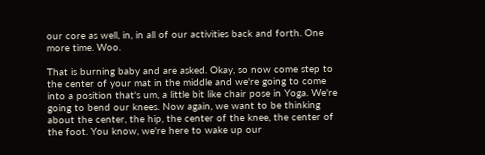our core as well, in, in all of our activities back and forth. One more time. Woo.

That is burning baby and are asked. Okay, so now come step to the center of your mat in the middle and we're going to come into a position that's um, a little bit like chair pose in Yoga. We're going to bend our knees. Now again, we want to be thinking about the center, the hip, the center of the knee, the center of the foot. You know, we're here to wake up our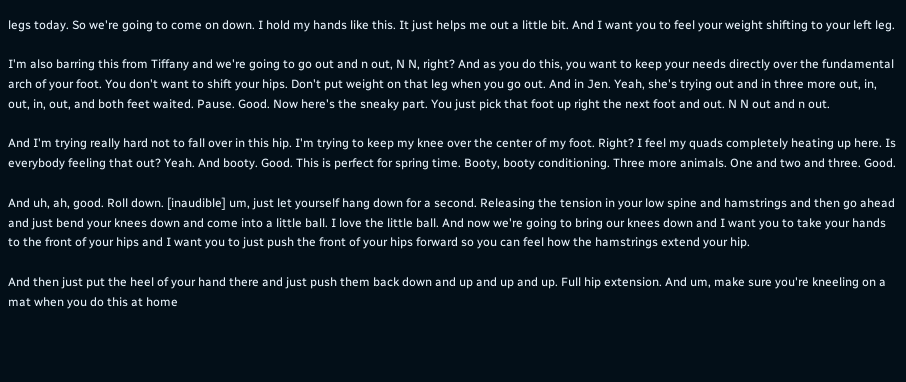legs today. So we're going to come on down. I hold my hands like this. It just helps me out a little bit. And I want you to feel your weight shifting to your left leg.

I'm also barring this from Tiffany and we're going to go out and n out, N N, right? And as you do this, you want to keep your needs directly over the fundamental arch of your foot. You don't want to shift your hips. Don't put weight on that leg when you go out. And in Jen. Yeah, she's trying out and in three more out, in, out, in, out, and both feet waited. Pause. Good. Now here's the sneaky part. You just pick that foot up right the next foot and out. N N out and n out.

And I'm trying really hard not to fall over in this hip. I'm trying to keep my knee over the center of my foot. Right? I feel my quads completely heating up here. Is everybody feeling that out? Yeah. And booty. Good. This is perfect for spring time. Booty, booty conditioning. Three more animals. One and two and three. Good.

And uh, ah, good. Roll down. [inaudible] um, just let yourself hang down for a second. Releasing the tension in your low spine and hamstrings and then go ahead and just bend your knees down and come into a little ball. I love the little ball. And now we're going to bring our knees down and I want you to take your hands to the front of your hips and I want you to just push the front of your hips forward so you can feel how the hamstrings extend your hip.

And then just put the heel of your hand there and just push them back down and up and up and up. Full hip extension. And um, make sure you're kneeling on a mat when you do this at home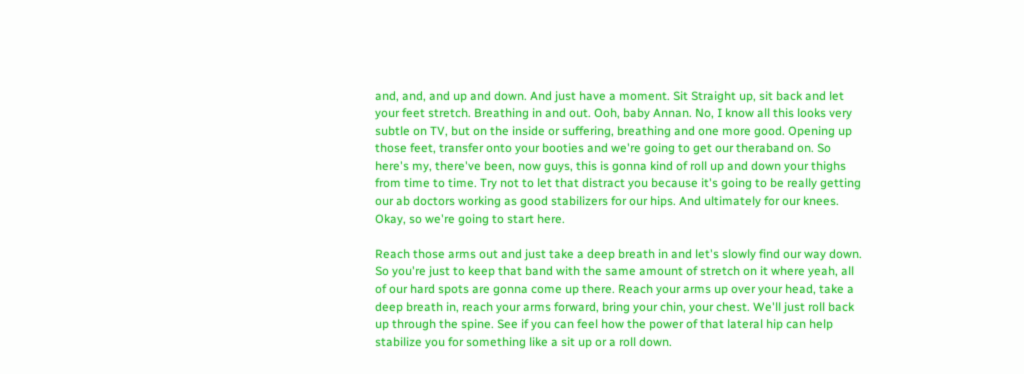and, and, and up and down. And just have a moment. Sit Straight up, sit back and let your feet stretch. Breathing in and out. Ooh, baby Annan. No, I know all this looks very subtle on TV, but on the inside or suffering, breathing and one more good. Opening up those feet, transfer onto your booties and we're going to get our theraband on. So here's my, there've been, now guys, this is gonna kind of roll up and down your thighs from time to time. Try not to let that distract you because it's going to be really getting our ab doctors working as good stabilizers for our hips. And ultimately for our knees. Okay, so we're going to start here.

Reach those arms out and just take a deep breath in and let's slowly find our way down. So you're just to keep that band with the same amount of stretch on it where yeah, all of our hard spots are gonna come up there. Reach your arms up over your head, take a deep breath in, reach your arms forward, bring your chin, your chest. We'll just roll back up through the spine. See if you can feel how the power of that lateral hip can help stabilize you for something like a sit up or a roll down.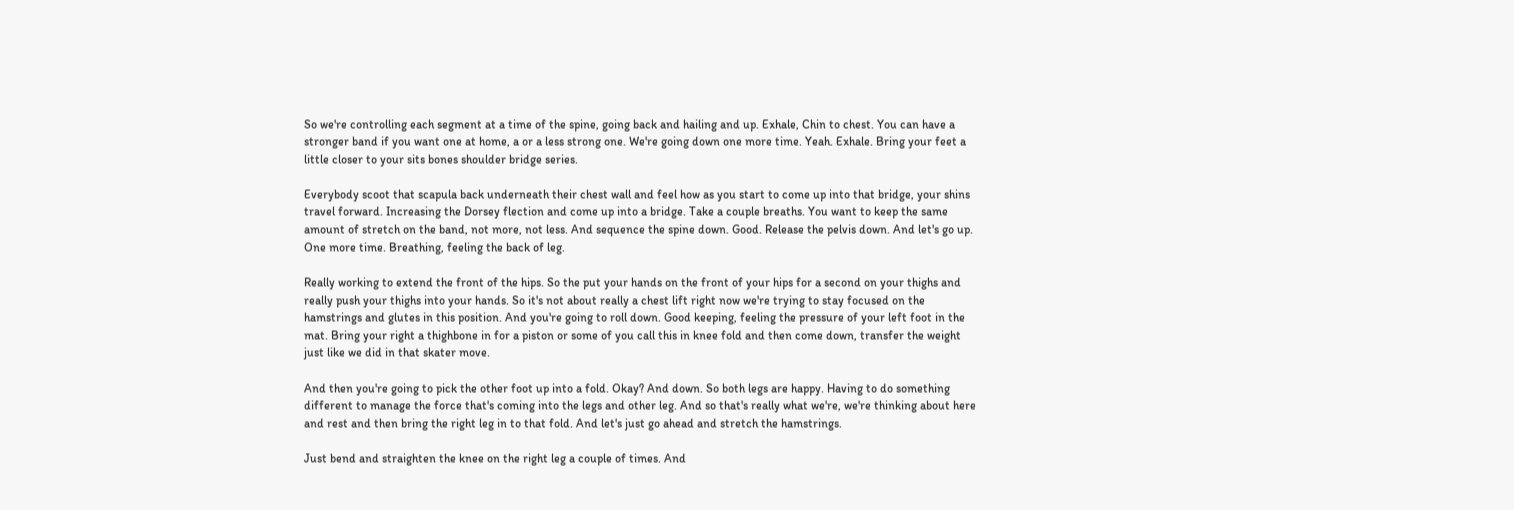So we're controlling each segment at a time of the spine, going back and hailing and up. Exhale, Chin to chest. You can have a stronger band if you want one at home, a or a less strong one. We're going down one more time. Yeah. Exhale. Bring your feet a little closer to your sits bones shoulder bridge series.

Everybody scoot that scapula back underneath their chest wall and feel how as you start to come up into that bridge, your shins travel forward. Increasing the Dorsey flection and come up into a bridge. Take a couple breaths. You want to keep the same amount of stretch on the band, not more, not less. And sequence the spine down. Good. Release the pelvis down. And let's go up. One more time. Breathing, feeling the back of leg.

Really working to extend the front of the hips. So the put your hands on the front of your hips for a second on your thighs and really push your thighs into your hands. So it's not about really a chest lift right now we're trying to stay focused on the hamstrings and glutes in this position. And you're going to roll down. Good keeping, feeling the pressure of your left foot in the mat. Bring your right a thighbone in for a piston or some of you call this in knee fold and then come down, transfer the weight just like we did in that skater move.

And then you're going to pick the other foot up into a fold. Okay? And down. So both legs are happy. Having to do something different to manage the force that's coming into the legs and other leg. And so that's really what we're, we're thinking about here and rest and then bring the right leg in to that fold. And let's just go ahead and stretch the hamstrings.

Just bend and straighten the knee on the right leg a couple of times. And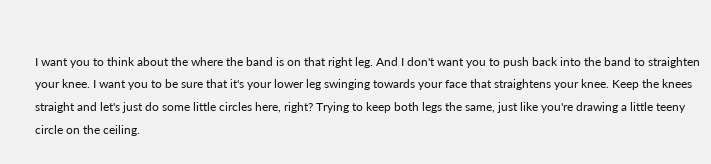I want you to think about the where the band is on that right leg. And I don't want you to push back into the band to straighten your knee. I want you to be sure that it's your lower leg swinging towards your face that straightens your knee. Keep the knees straight and let's just do some little circles here, right? Trying to keep both legs the same, just like you're drawing a little teeny circle on the ceiling.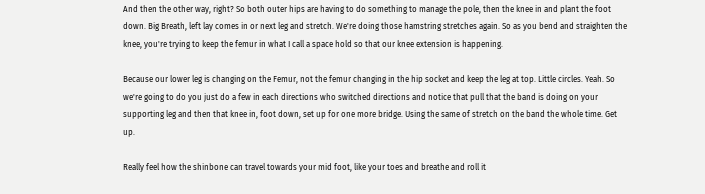And then the other way, right? So both outer hips are having to do something to manage the pole, then the knee in and plant the foot down. Big Breath, left lay comes in or next leg and stretch. We're doing those hamstring stretches again. So as you bend and straighten the knee, you're trying to keep the femur in what I call a space hold so that our knee extension is happening.

Because our lower leg is changing on the Femur, not the femur changing in the hip socket and keep the leg at top. Little circles. Yeah. So we're going to do you just do a few in each directions who switched directions and notice that pull that the band is doing on your supporting leg and then that knee in, foot down, set up for one more bridge. Using the same of stretch on the band the whole time. Get up.

Really feel how the shinbone can travel towards your mid foot, like your toes and breathe and roll it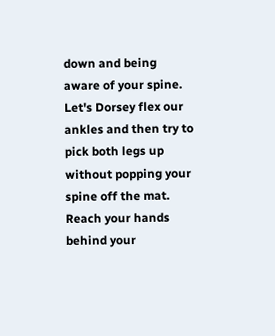down and being aware of your spine. Let's Dorsey flex our ankles and then try to pick both legs up without popping your spine off the mat. Reach your hands behind your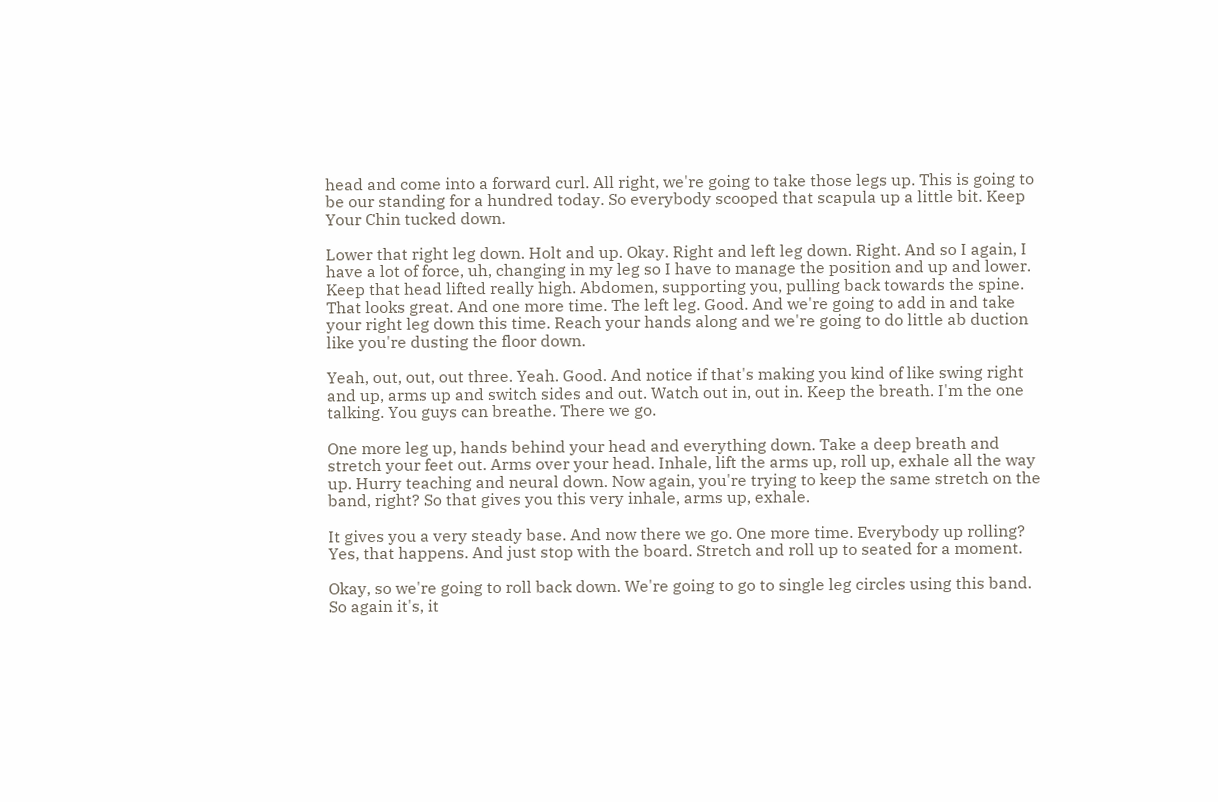head and come into a forward curl. All right, we're going to take those legs up. This is going to be our standing for a hundred today. So everybody scooped that scapula up a little bit. Keep Your Chin tucked down.

Lower that right leg down. Holt and up. Okay. Right and left leg down. Right. And so I again, I have a lot of force, uh, changing in my leg so I have to manage the position and up and lower. Keep that head lifted really high. Abdomen, supporting you, pulling back towards the spine. That looks great. And one more time. The left leg. Good. And we're going to add in and take your right leg down this time. Reach your hands along and we're going to do little ab duction like you're dusting the floor down.

Yeah, out, out, out three. Yeah. Good. And notice if that's making you kind of like swing right and up, arms up and switch sides and out. Watch out in, out in. Keep the breath. I'm the one talking. You guys can breathe. There we go.

One more leg up, hands behind your head and everything down. Take a deep breath and stretch your feet out. Arms over your head. Inhale, lift the arms up, roll up, exhale all the way up. Hurry teaching and neural down. Now again, you're trying to keep the same stretch on the band, right? So that gives you this very inhale, arms up, exhale.

It gives you a very steady base. And now there we go. One more time. Everybody up rolling? Yes, that happens. And just stop with the board. Stretch and roll up to seated for a moment.

Okay, so we're going to roll back down. We're going to go to single leg circles using this band. So again it's, it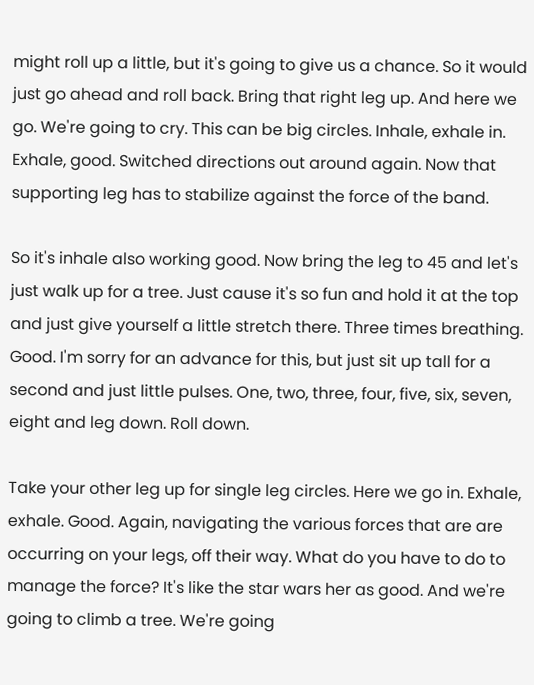might roll up a little, but it's going to give us a chance. So it would just go ahead and roll back. Bring that right leg up. And here we go. We're going to cry. This can be big circles. Inhale, exhale in. Exhale, good. Switched directions out around again. Now that supporting leg has to stabilize against the force of the band.

So it's inhale also working good. Now bring the leg to 45 and let's just walk up for a tree. Just cause it's so fun and hold it at the top and just give yourself a little stretch there. Three times breathing. Good. I'm sorry for an advance for this, but just sit up tall for a second and just little pulses. One, two, three, four, five, six, seven, eight and leg down. Roll down.

Take your other leg up for single leg circles. Here we go in. Exhale, exhale. Good. Again, navigating the various forces that are are occurring on your legs, off their way. What do you have to do to manage the force? It's like the star wars her as good. And we're going to climb a tree. We're going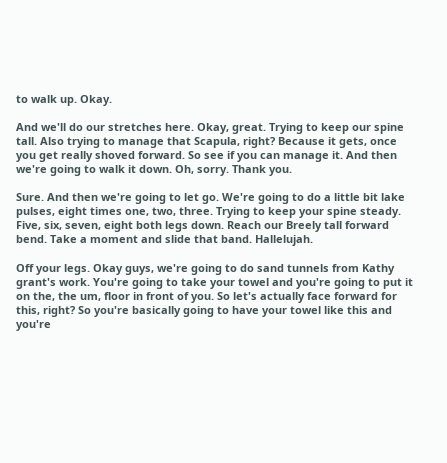to walk up. Okay.

And we'll do our stretches here. Okay, great. Trying to keep our spine tall. Also trying to manage that Scapula, right? Because it gets, once you get really shoved forward. So see if you can manage it. And then we're going to walk it down. Oh, sorry. Thank you.

Sure. And then we're going to let go. We're going to do a little bit lake pulses, eight times one, two, three. Trying to keep your spine steady. Five, six, seven, eight both legs down. Reach our Breely tall forward bend. Take a moment and slide that band. Hallelujah.

Off your legs. Okay guys, we're going to do sand tunnels from Kathy grant's work. You're going to take your towel and you're going to put it on the, the um, floor in front of you. So let's actually face forward for this, right? So you're basically going to have your towel like this and you're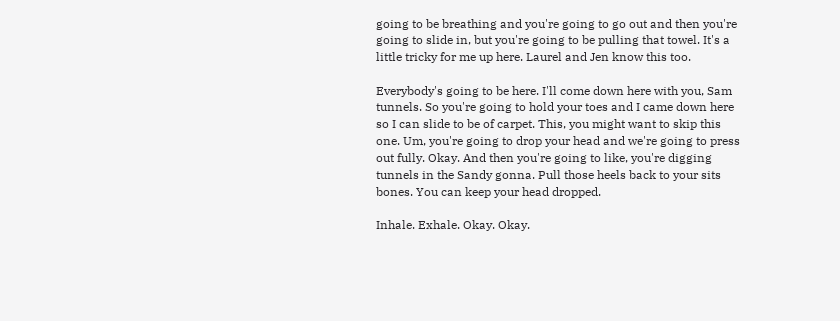going to be breathing and you're going to go out and then you're going to slide in, but you're going to be pulling that towel. It's a little tricky for me up here. Laurel and Jen know this too.

Everybody's going to be here. I'll come down here with you, Sam tunnels. So you're going to hold your toes and I came down here so I can slide to be of carpet. This, you might want to skip this one. Um, you're going to drop your head and we're going to press out fully. Okay. And then you're going to like, you're digging tunnels in the Sandy gonna. Pull those heels back to your sits bones. You can keep your head dropped.

Inhale. Exhale. Okay. Okay.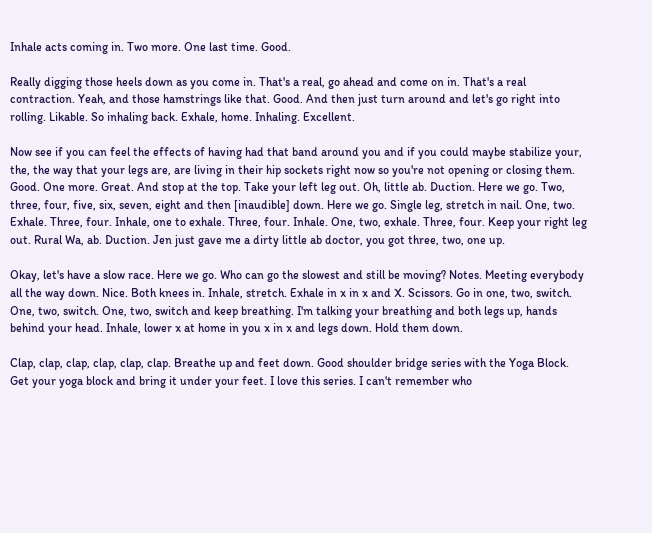Inhale acts coming in. Two more. One last time. Good.

Really digging those heels down as you come in. That's a real, go ahead and come on in. That's a real contraction. Yeah, and those hamstrings like that. Good. And then just turn around and let's go right into rolling. Likable. So inhaling back. Exhale, home. Inhaling. Excellent.

Now see if you can feel the effects of having had that band around you and if you could maybe stabilize your, the, the way that your legs are, are living in their hip sockets right now so you're not opening or closing them. Good. One more. Great. And stop at the top. Take your left leg out. Oh, little ab. Duction. Here we go. Two, three, four, five, six, seven, eight and then [inaudible] down. Here we go. Single leg, stretch in nail. One, two. Exhale. Three, four. Inhale, one to exhale. Three, four. Inhale. One, two, exhale. Three, four. Keep your right leg out. Rural Wa, ab. Duction. Jen just gave me a dirty little ab doctor, you got three, two, one up.

Okay, let's have a slow race. Here we go. Who can go the slowest and still be moving? Notes. Meeting everybody all the way down. Nice. Both knees in. Inhale, stretch. Exhale in x in x and X. Scissors. Go in one, two, switch. One, two, switch. One, two, switch and keep breathing. I'm talking your breathing and both legs up, hands behind your head. Inhale, lower x at home in you x in x and legs down. Hold them down.

Clap, clap, clap, clap, clap, clap. Breathe up and feet down. Good shoulder bridge series with the Yoga Block. Get your yoga block and bring it under your feet. I love this series. I can't remember who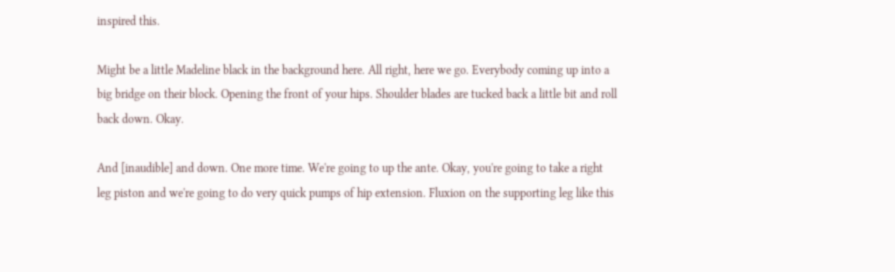inspired this.

Might be a little Madeline black in the background here. All right, here we go. Everybody coming up into a big bridge on their block. Opening the front of your hips. Shoulder blades are tucked back a little bit and roll back down. Okay.

And [inaudible] and down. One more time. We're going to up the ante. Okay, you're going to take a right leg piston and we're going to do very quick pumps of hip extension. Fluxion on the supporting leg like this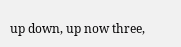up down, up now three,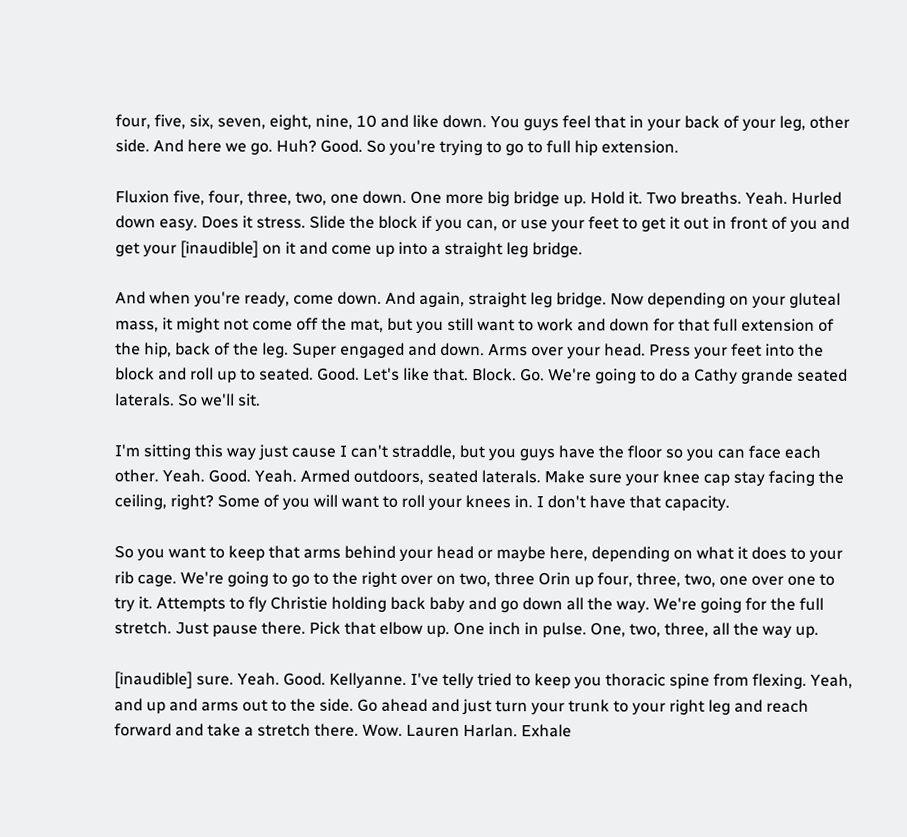four, five, six, seven, eight, nine, 10 and like down. You guys feel that in your back of your leg, other side. And here we go. Huh? Good. So you're trying to go to full hip extension.

Fluxion five, four, three, two, one down. One more big bridge up. Hold it. Two breaths. Yeah. Hurled down easy. Does it stress. Slide the block if you can, or use your feet to get it out in front of you and get your [inaudible] on it and come up into a straight leg bridge.

And when you're ready, come down. And again, straight leg bridge. Now depending on your gluteal mass, it might not come off the mat, but you still want to work and down for that full extension of the hip, back of the leg. Super engaged and down. Arms over your head. Press your feet into the block and roll up to seated. Good. Let's like that. Block. Go. We're going to do a Cathy grande seated laterals. So we'll sit.

I'm sitting this way just cause I can't straddle, but you guys have the floor so you can face each other. Yeah. Good. Yeah. Armed outdoors, seated laterals. Make sure your knee cap stay facing the ceiling, right? Some of you will want to roll your knees in. I don't have that capacity.

So you want to keep that arms behind your head or maybe here, depending on what it does to your rib cage. We're going to go to the right over on two, three Orin up four, three, two, one over one to try it. Attempts to fly Christie holding back baby and go down all the way. We're going for the full stretch. Just pause there. Pick that elbow up. One inch in pulse. One, two, three, all the way up.

[inaudible] sure. Yeah. Good. Kellyanne. I've telly tried to keep you thoracic spine from flexing. Yeah, and up and arms out to the side. Go ahead and just turn your trunk to your right leg and reach forward and take a stretch there. Wow. Lauren Harlan. Exhale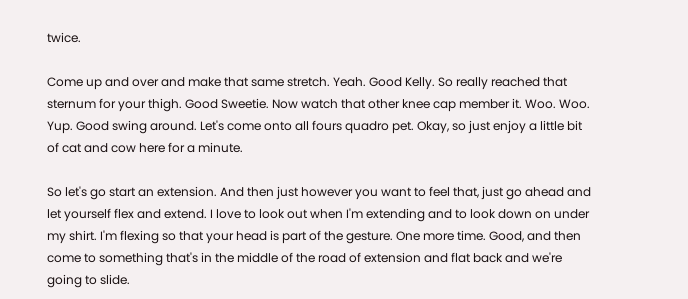twice.

Come up and over and make that same stretch. Yeah. Good Kelly. So really reached that sternum for your thigh. Good Sweetie. Now watch that other knee cap member it. Woo. Woo. Yup. Good swing around. Let's come onto all fours quadro pet. Okay, so just enjoy a little bit of cat and cow here for a minute.

So let's go start an extension. And then just however you want to feel that, just go ahead and let yourself flex and extend. I love to look out when I'm extending and to look down on under my shirt. I'm flexing so that your head is part of the gesture. One more time. Good, and then come to something that's in the middle of the road of extension and flat back and we're going to slide.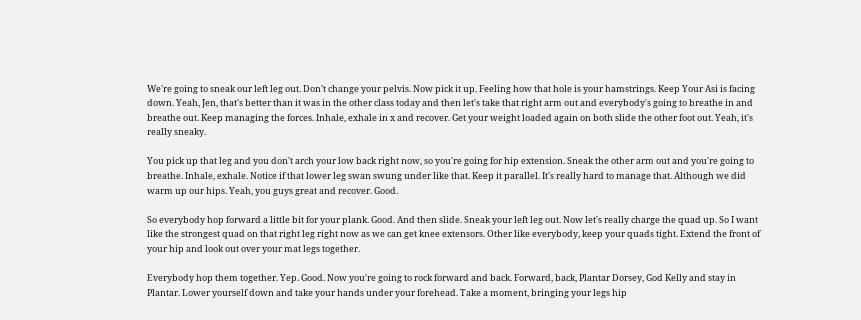We're going to sneak our left leg out. Don't change your pelvis. Now pick it up. Feeling how that hole is your hamstrings. Keep Your Asi is facing down. Yeah, Jen, that's better than it was in the other class today and then let's take that right arm out and everybody's going to breathe in and breathe out. Keep managing the forces. Inhale, exhale in x and recover. Get your weight loaded again on both slide the other foot out. Yeah, it's really sneaky.

You pick up that leg and you don't arch your low back right now, so you're going for hip extension. Sneak the other arm out and you're going to breathe. Inhale, exhale. Notice if that lower leg swan swung under like that. Keep it parallel. It's really hard to manage that. Although we did warm up our hips. Yeah, you guys great and recover. Good.

So everybody hop forward a little bit for your plank. Good. And then slide. Sneak your left leg out. Now let's really charge the quad up. So I want like the strongest quad on that right leg right now as we can get knee extensors. Other like everybody, keep your quads tight. Extend the front of your hip and look out over your mat legs together.

Everybody hop them together. Yep. Good. Now you're going to rock forward and back. Forward, back, Plantar Dorsey, God Kelly and stay in Plantar. Lower yourself down and take your hands under your forehead. Take a moment, bringing your legs hip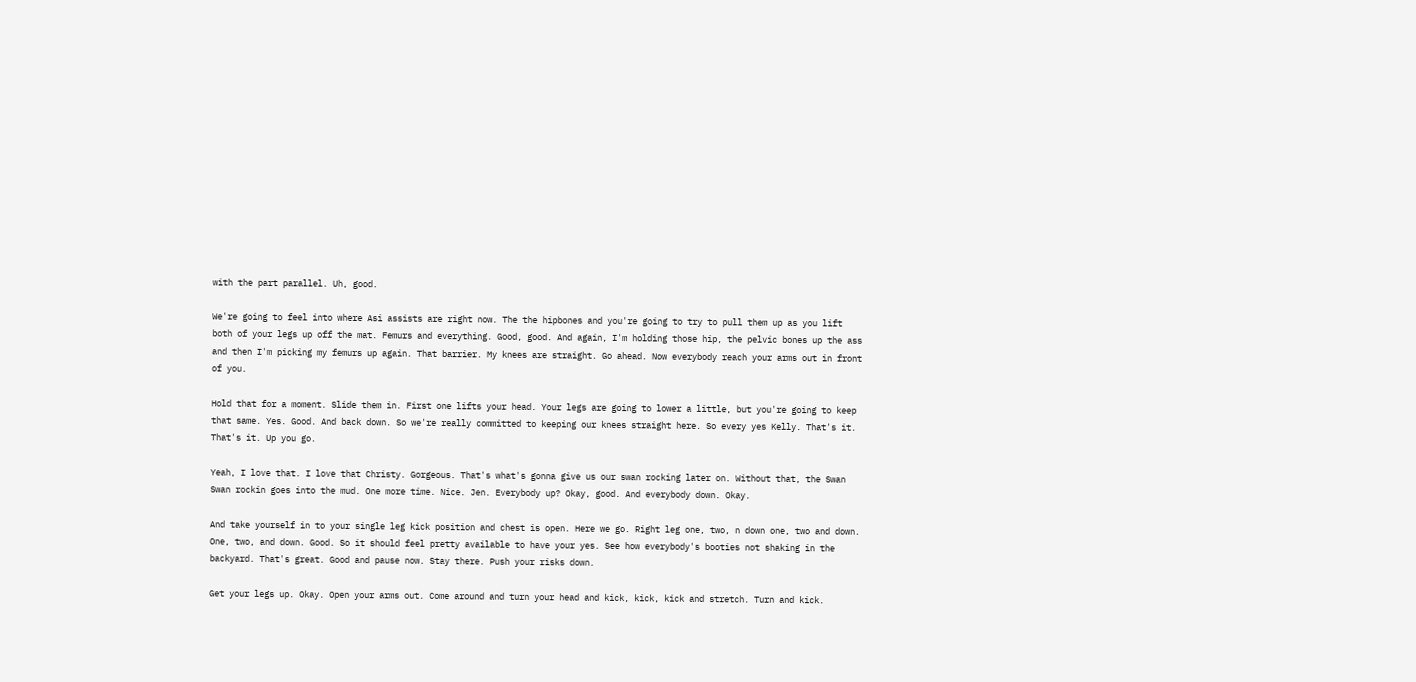with the part parallel. Uh, good.

We're going to feel into where Asi assists are right now. The the hipbones and you're going to try to pull them up as you lift both of your legs up off the mat. Femurs and everything. Good, good. And again, I'm holding those hip, the pelvic bones up the ass and then I'm picking my femurs up again. That barrier. My knees are straight. Go ahead. Now everybody reach your arms out in front of you.

Hold that for a moment. Slide them in. First one lifts your head. Your legs are going to lower a little, but you're going to keep that same. Yes. Good. And back down. So we're really committed to keeping our knees straight here. So every yes Kelly. That's it. That's it. Up you go.

Yeah, I love that. I love that Christy. Gorgeous. That's what's gonna give us our swan rocking later on. Without that, the Swan Swan rockin goes into the mud. One more time. Nice. Jen. Everybody up? Okay, good. And everybody down. Okay.

And take yourself in to your single leg kick position and chest is open. Here we go. Right leg one, two, n down one, two and down. One, two, and down. Good. So it should feel pretty available to have your yes. See how everybody's booties not shaking in the backyard. That's great. Good and pause now. Stay there. Push your risks down.

Get your legs up. Okay. Open your arms out. Come around and turn your head and kick, kick, kick and stretch. Turn and kick.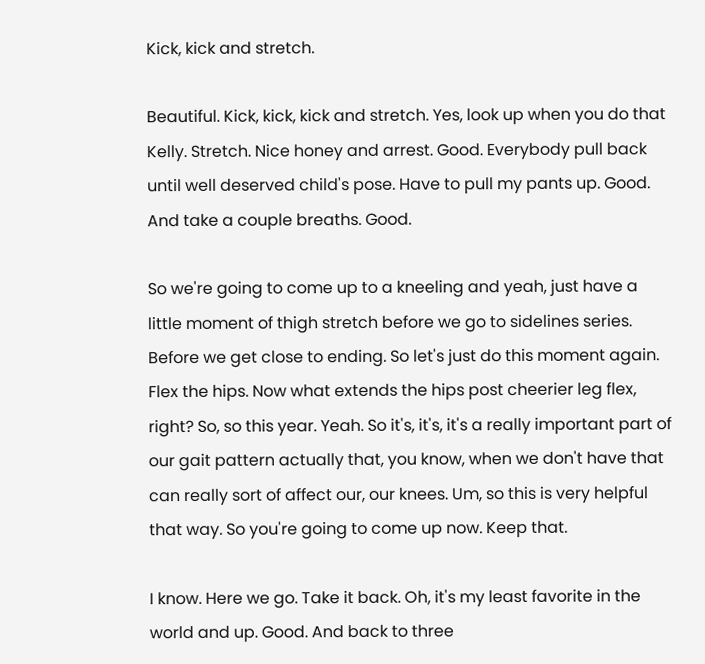Kick, kick and stretch.

Beautiful. Kick, kick, kick and stretch. Yes, look up when you do that Kelly. Stretch. Nice honey and arrest. Good. Everybody pull back until well deserved child's pose. Have to pull my pants up. Good. And take a couple breaths. Good.

So we're going to come up to a kneeling and yeah, just have a little moment of thigh stretch before we go to sidelines series. Before we get close to ending. So let's just do this moment again. Flex the hips. Now what extends the hips post cheerier leg flex, right? So, so this year. Yeah. So it's, it's, it's a really important part of our gait pattern actually that, you know, when we don't have that can really sort of affect our, our knees. Um, so this is very helpful that way. So you're going to come up now. Keep that.

I know. Here we go. Take it back. Oh, it's my least favorite in the world and up. Good. And back to three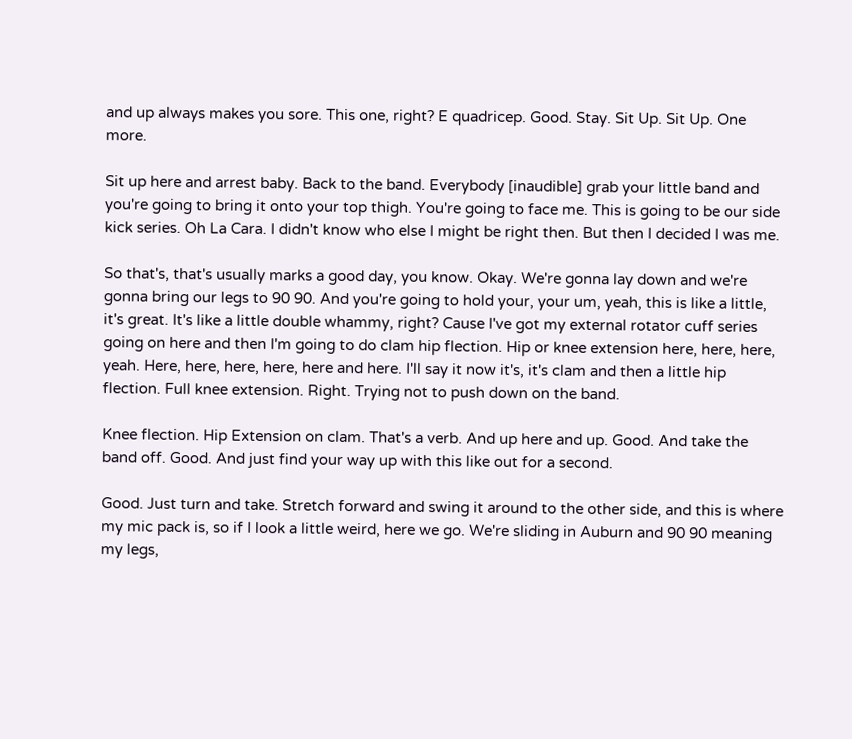and up always makes you sore. This one, right? E quadricep. Good. Stay. Sit Up. Sit Up. One more.

Sit up here and arrest baby. Back to the band. Everybody [inaudible] grab your little band and you're going to bring it onto your top thigh. You're going to face me. This is going to be our side kick series. Oh La Cara. I didn't know who else I might be right then. But then I decided I was me.

So that's, that's usually marks a good day, you know. Okay. We're gonna lay down and we're gonna bring our legs to 90 90. And you're going to hold your, your um, yeah, this is like a little, it's great. It's like a little double whammy, right? Cause I've got my external rotator cuff series going on here and then I'm going to do clam hip flection. Hip or knee extension here, here, here, yeah. Here, here, here, here, here and here. I'll say it now it's, it's clam and then a little hip flection. Full knee extension. Right. Trying not to push down on the band.

Knee flection. Hip Extension on clam. That's a verb. And up here and up. Good. And take the band off. Good. And just find your way up with this like out for a second.

Good. Just turn and take. Stretch forward and swing it around to the other side, and this is where my mic pack is, so if I look a little weird, here we go. We're sliding in Auburn and 90 90 meaning my legs,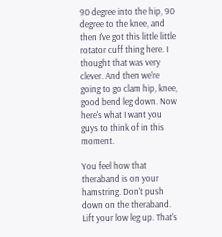90 degree into the hip, 90 degree to the knee, and then I've got this little little rotator cuff thing here. I thought that was very clever. And then we're going to go clam hip, knee, good bend leg down. Now here's what I want you guys to think of in this moment.

You feel how that theraband is on your hamstring. Don't push down on the theraband. Lift your low leg up. That's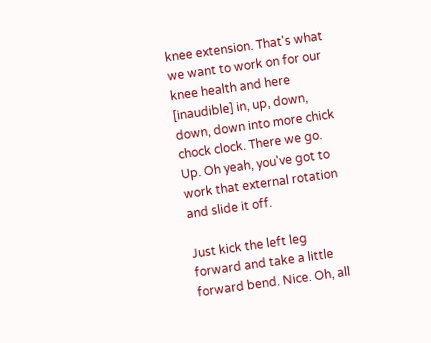knee extension. That's what we want to work on for our knee health and here [inaudible] in, up, down, down, down into more chick chock clock. There we go. Up. Oh yeah, you've got to work that external rotation and slide it off.

Just kick the left leg forward and take a little forward bend. Nice. Oh, all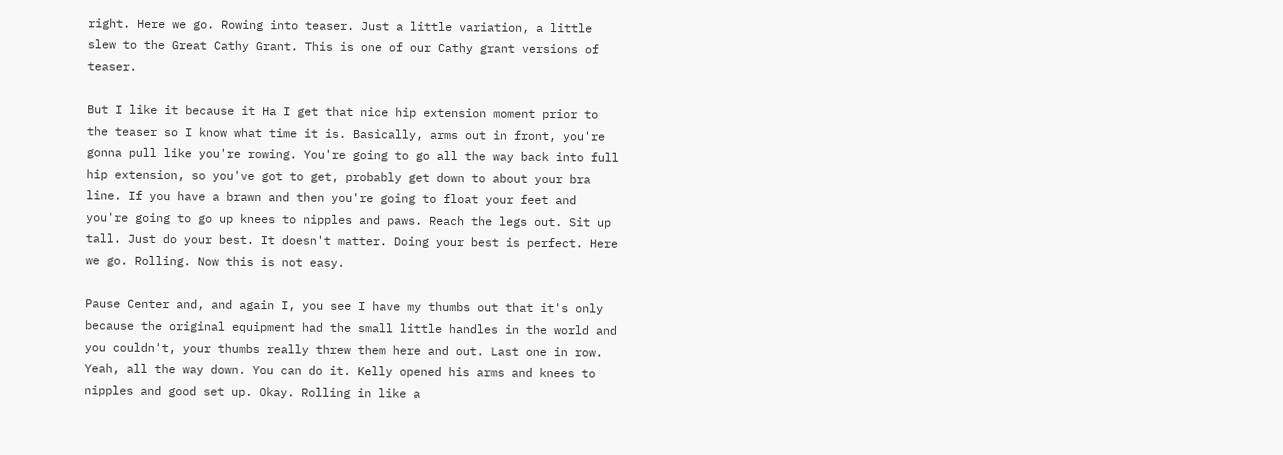right. Here we go. Rowing into teaser. Just a little variation, a little slew to the Great Cathy Grant. This is one of our Cathy grant versions of teaser.

But I like it because it Ha I get that nice hip extension moment prior to the teaser so I know what time it is. Basically, arms out in front, you're gonna pull like you're rowing. You're going to go all the way back into full hip extension, so you've got to get, probably get down to about your bra line. If you have a brawn and then you're going to float your feet and you're going to go up knees to nipples and paws. Reach the legs out. Sit up tall. Just do your best. It doesn't matter. Doing your best is perfect. Here we go. Rolling. Now this is not easy.

Pause Center and, and again I, you see I have my thumbs out that it's only because the original equipment had the small little handles in the world and you couldn't, your thumbs really threw them here and out. Last one in row. Yeah, all the way down. You can do it. Kelly opened his arms and knees to nipples and good set up. Okay. Rolling in like a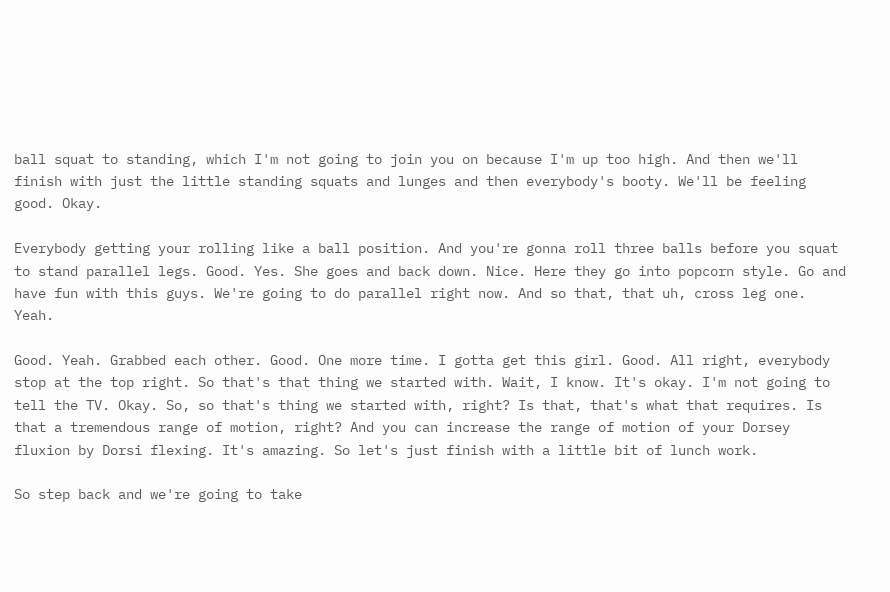ball squat to standing, which I'm not going to join you on because I'm up too high. And then we'll finish with just the little standing squats and lunges and then everybody's booty. We'll be feeling good. Okay.

Everybody getting your rolling like a ball position. And you're gonna roll three balls before you squat to stand parallel legs. Good. Yes. She goes and back down. Nice. Here they go into popcorn style. Go and have fun with this guys. We're going to do parallel right now. And so that, that uh, cross leg one. Yeah.

Good. Yeah. Grabbed each other. Good. One more time. I gotta get this girl. Good. All right, everybody stop at the top right. So that's that thing we started with. Wait, I know. It's okay. I'm not going to tell the TV. Okay. So, so that's thing we started with, right? Is that, that's what that requires. Is that a tremendous range of motion, right? And you can increase the range of motion of your Dorsey fluxion by Dorsi flexing. It's amazing. So let's just finish with a little bit of lunch work.

So step back and we're going to take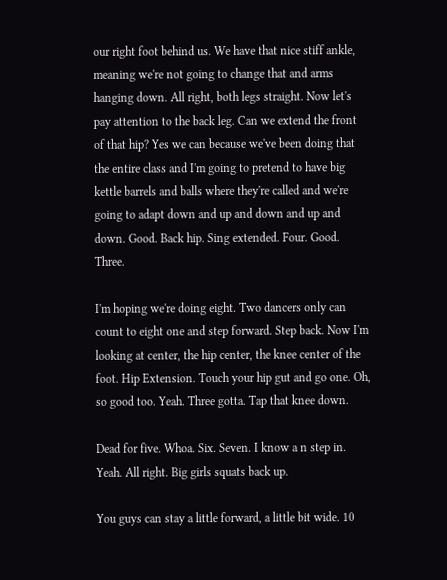our right foot behind us. We have that nice stiff ankle, meaning we're not going to change that and arms hanging down. All right, both legs straight. Now let's pay attention to the back leg. Can we extend the front of that hip? Yes we can because we've been doing that the entire class and I'm going to pretend to have big kettle barrels and balls where they're called and we're going to adapt down and up and down and up and down. Good. Back hip. Sing extended. Four. Good. Three.

I'm hoping we're doing eight. Two dancers only can count to eight one and step forward. Step back. Now I'm looking at center, the hip center, the knee center of the foot. Hip Extension. Touch your hip gut and go one. Oh, so good too. Yeah. Three gotta. Tap that knee down.

Dead for five. Whoa. Six. Seven. I know a n step in. Yeah. All right. Big girls squats back up.

You guys can stay a little forward, a little bit wide. 10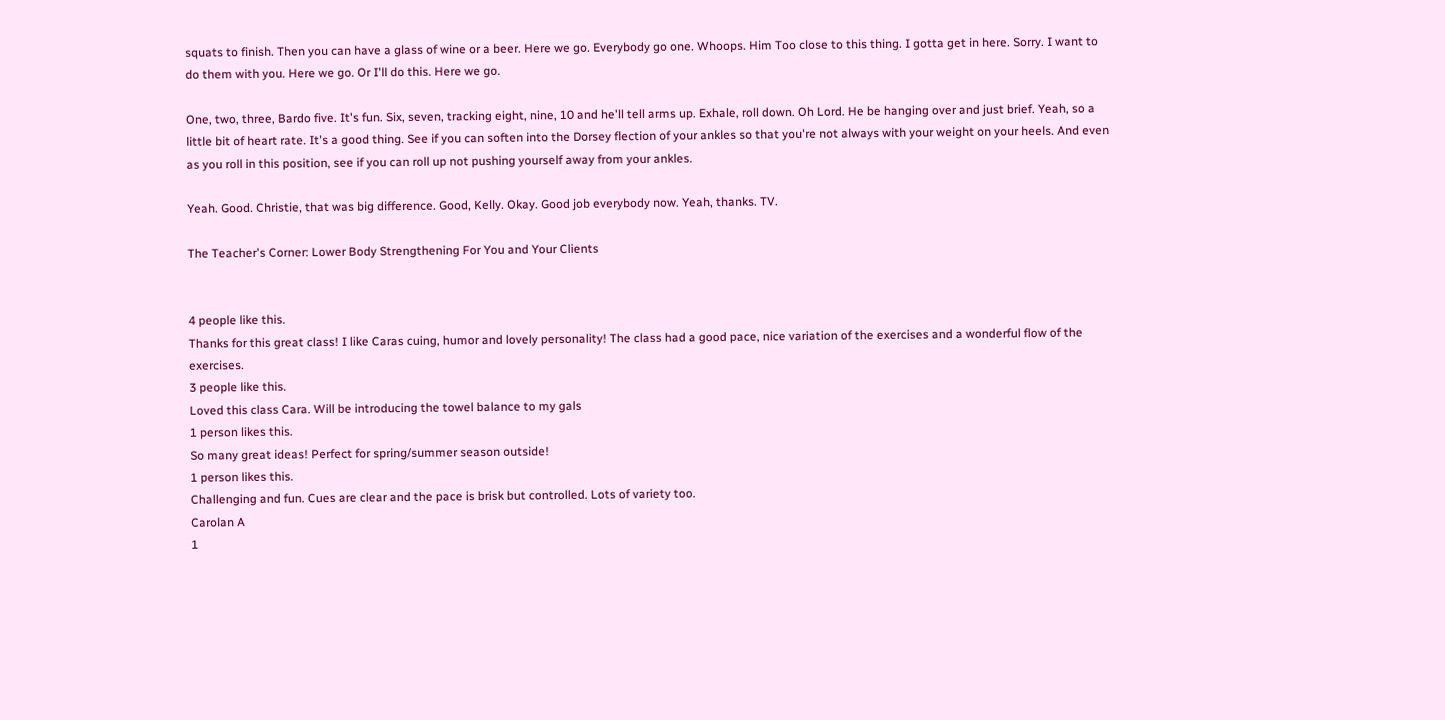squats to finish. Then you can have a glass of wine or a beer. Here we go. Everybody go one. Whoops. Him Too close to this thing. I gotta get in here. Sorry. I want to do them with you. Here we go. Or I'll do this. Here we go.

One, two, three, Bardo five. It's fun. Six, seven, tracking eight, nine, 10 and he'll tell arms up. Exhale, roll down. Oh Lord. He be hanging over and just brief. Yeah, so a little bit of heart rate. It's a good thing. See if you can soften into the Dorsey flection of your ankles so that you're not always with your weight on your heels. And even as you roll in this position, see if you can roll up not pushing yourself away from your ankles.

Yeah. Good. Christie, that was big difference. Good, Kelly. Okay. Good job everybody now. Yeah, thanks. TV.

The Teacher's Corner: Lower Body Strengthening For You and Your Clients


4 people like this.
Thanks for this great class! I like Caras cuing, humor and lovely personality! The class had a good pace, nice variation of the exercises and a wonderful flow of the exercises.
3 people like this.
Loved this class Cara. Will be introducing the towel balance to my gals
1 person likes this.
So many great ideas! Perfect for spring/summer season outside!
1 person likes this.
Challenging and fun. Cues are clear and the pace is brisk but controlled. Lots of variety too.
Carolan A
1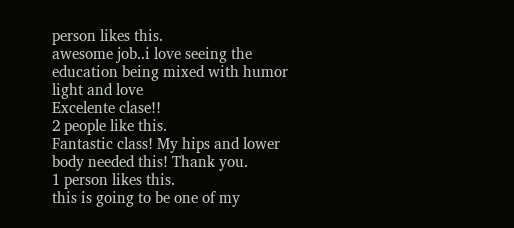person likes this.
awesome job..i love seeing the education being mixed with humor light and love
Excelente clase!!
2 people like this.
Fantastic class! My hips and lower body needed this! Thank you.
1 person likes this.
this is going to be one of my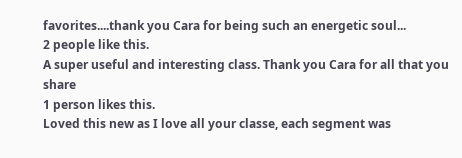favorites....thank you Cara for being such an energetic soul...
2 people like this.
A super useful and interesting class. Thank you Cara for all that you share
1 person likes this.
Loved this new as I love all your classe, each segment was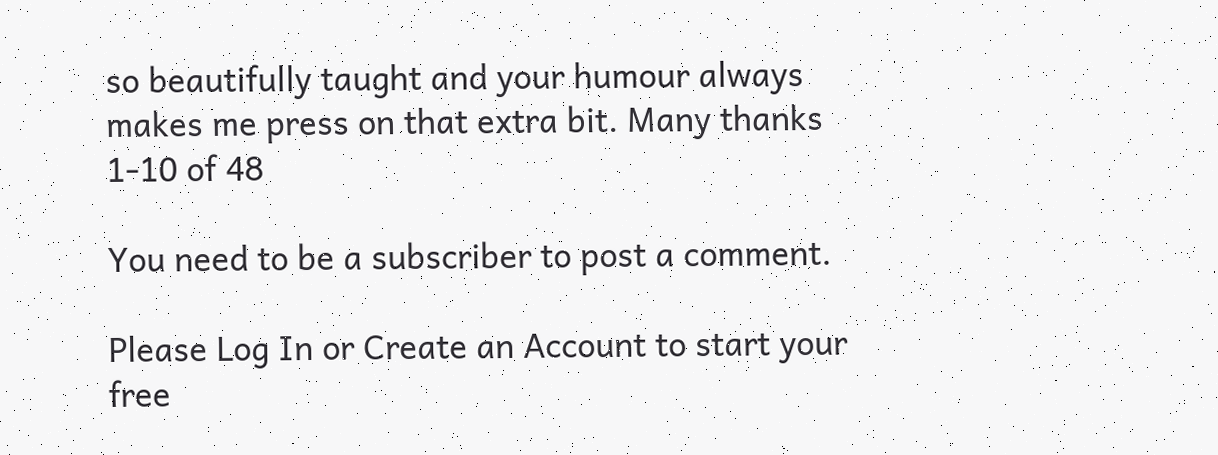so beautifully taught and your humour always makes me press on that extra bit. Many thanks
1-10 of 48

You need to be a subscriber to post a comment.

Please Log In or Create an Account to start your free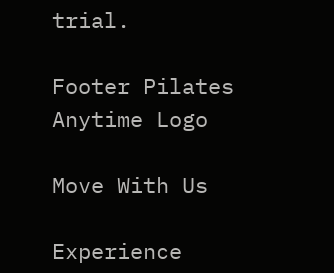trial.

Footer Pilates Anytime Logo

Move With Us

Experience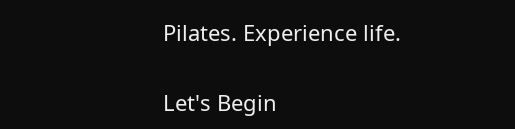Pilates. Experience life.

Let's Begin